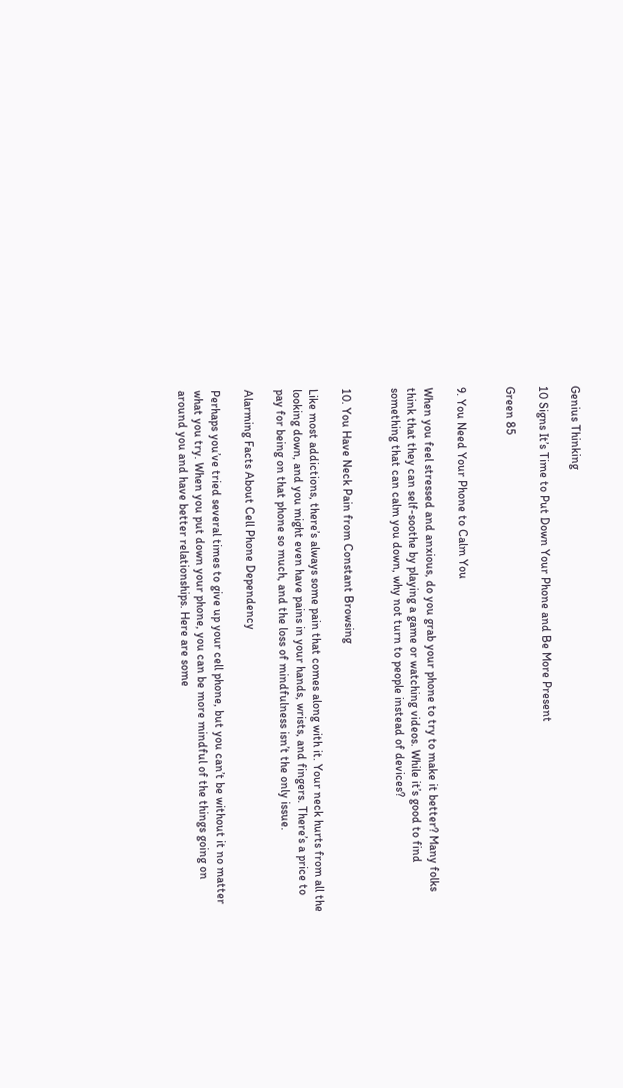Genius Thinking

10 Signs It’s Time to Put Down Your Phone and Be More Present

Green 85


9. You Need Your Phone to Calm You

When you feel stressed and anxious, do you grab your phone to try to make it better? Many folks think that they can self-soothe by playing a game or watching videos. While it’s good to find something that can calm you down, why not turn to people instead of devices?


10. You Have Neck Pain from Constant Browsing

Like most addictions, there’s always some pain that comes along with it. Your neck hurts from all the looking down, and you might even have pains in your hands, wrists, and fingers. There’s a price to pay for being on that phone so much, and the loss of mindfulness isn’t the only issue.

Alarming Facts About Cell Phone Dependency

Perhaps you’ve tried several times to give up your cell phone, but you can’t be without it no matter what you try. When you put down your phone, you can be more mindful of the things going on around you and have better relationships. Here are some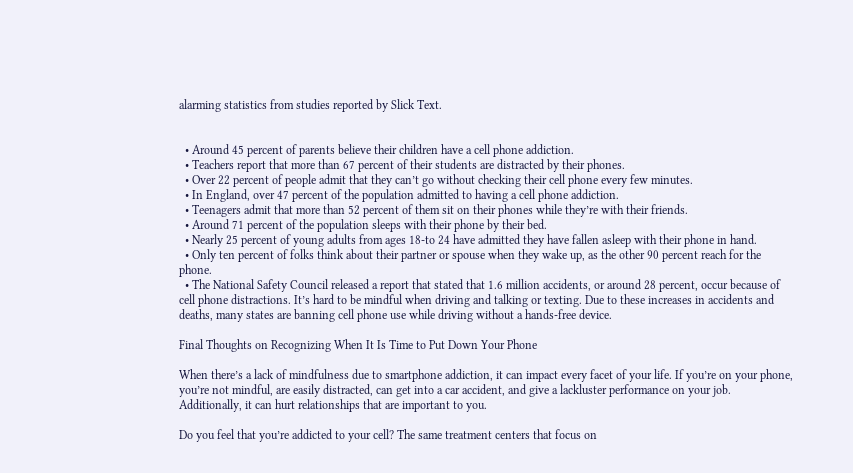alarming statistics from studies reported by Slick Text.


  • Around 45 percent of parents believe their children have a cell phone addiction.
  • Teachers report that more than 67 percent of their students are distracted by their phones.
  • Over 22 percent of people admit that they can’t go without checking their cell phone every few minutes.
  • In England, over 47 percent of the population admitted to having a cell phone addiction.
  • Teenagers admit that more than 52 percent of them sit on their phones while they’re with their friends.
  • Around 71 percent of the population sleeps with their phone by their bed.
  • Nearly 25 percent of young adults from ages 18-to 24 have admitted they have fallen asleep with their phone in hand.
  • Only ten percent of folks think about their partner or spouse when they wake up, as the other 90 percent reach for the phone.
  • The National Safety Council released a report that stated that 1.6 million accidents, or around 28 percent, occur because of cell phone distractions. It’s hard to be mindful when driving and talking or texting. Due to these increases in accidents and deaths, many states are banning cell phone use while driving without a hands-free device.

Final Thoughts on Recognizing When It Is Time to Put Down Your Phone

When there’s a lack of mindfulness due to smartphone addiction, it can impact every facet of your life. If you’re on your phone, you’re not mindful, are easily distracted, can get into a car accident, and give a lackluster performance on your job. Additionally, it can hurt relationships that are important to you.

Do you feel that you’re addicted to your cell? The same treatment centers that focus on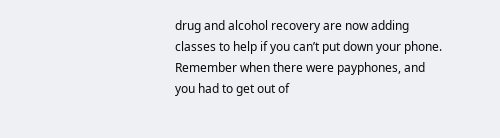drug and alcohol recovery are now adding classes to help if you can’t put down your phone. Remember when there were payphones, and you had to get out of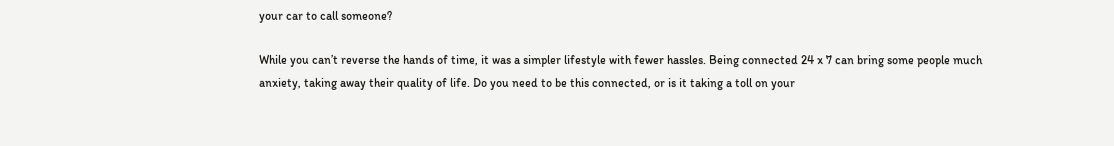your car to call someone?

While you can’t reverse the hands of time, it was a simpler lifestyle with fewer hassles. Being connected 24 x 7 can bring some people much anxiety, taking away their quality of life. Do you need to be this connected, or is it taking a toll on your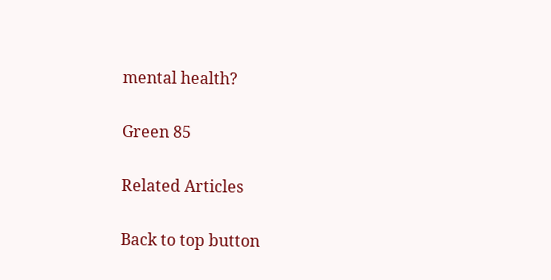mental health?

Green 85

Related Articles

Back to top button